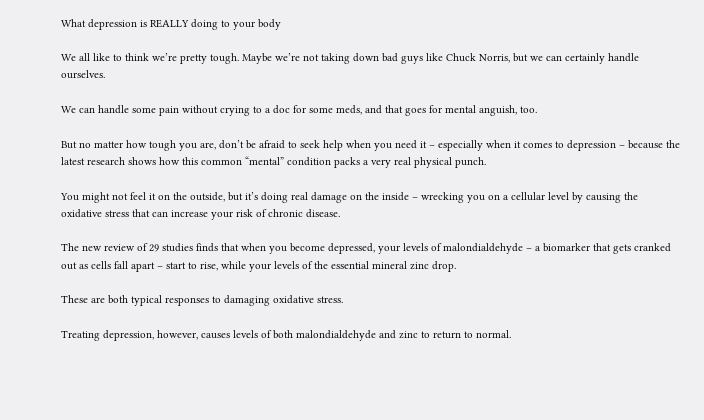What depression is REALLY doing to your body

We all like to think we’re pretty tough. Maybe we’re not taking down bad guys like Chuck Norris, but we can certainly handle ourselves.

We can handle some pain without crying to a doc for some meds, and that goes for mental anguish, too.

But no matter how tough you are, don’t be afraid to seek help when you need it – especially when it comes to depression – because the latest research shows how this common “mental” condition packs a very real physical punch.

You might not feel it on the outside, but it’s doing real damage on the inside – wrecking you on a cellular level by causing the oxidative stress that can increase your risk of chronic disease.

The new review of 29 studies finds that when you become depressed, your levels of malondialdehyde – a biomarker that gets cranked out as cells fall apart – start to rise, while your levels of the essential mineral zinc drop.

These are both typical responses to damaging oxidative stress.

Treating depression, however, causes levels of both malondialdehyde and zinc to return to normal.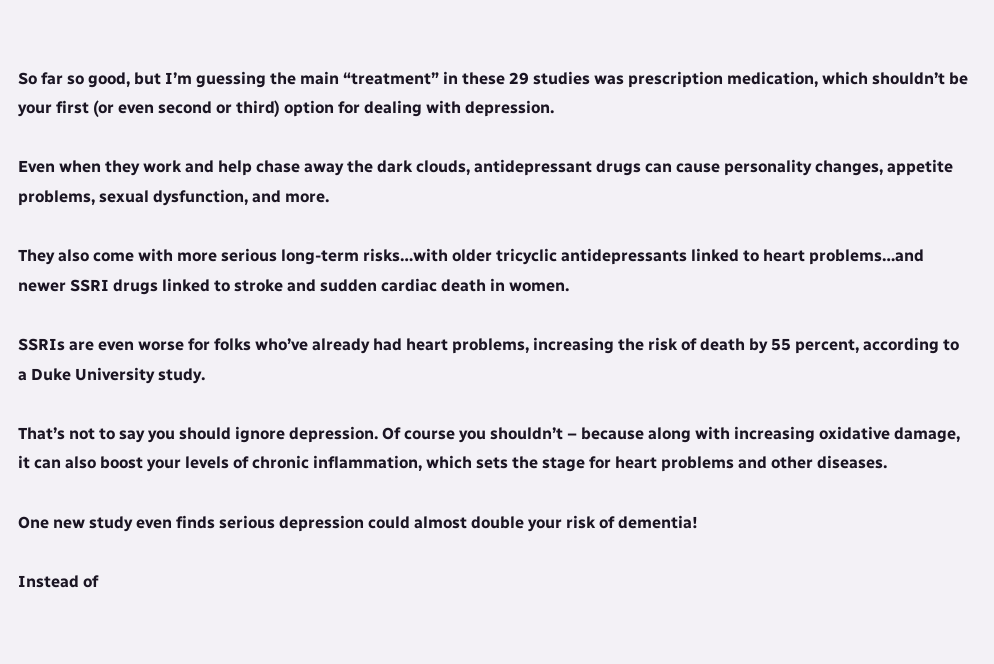So far so good, but I’m guessing the main “treatment” in these 29 studies was prescription medication, which shouldn’t be your first (or even second or third) option for dealing with depression.

Even when they work and help chase away the dark clouds, antidepressant drugs can cause personality changes, appetite problems, sexual dysfunction, and more.

They also come with more serious long-term risks…with older tricyclic antidepressants linked to heart problems…and newer SSRI drugs linked to stroke and sudden cardiac death in women.

SSRIs are even worse for folks who’ve already had heart problems, increasing the risk of death by 55 percent, according to a Duke University study.

That’s not to say you should ignore depression. Of course you shouldn’t – because along with increasing oxidative damage, it can also boost your levels of chronic inflammation, which sets the stage for heart problems and other diseases.

One new study even finds serious depression could almost double your risk of dementia!

Instead of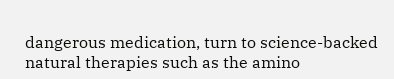dangerous medication, turn to science-backed natural therapies such as the amino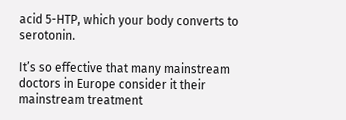acid 5-HTP, which your body converts to serotonin.

It’s so effective that many mainstream doctors in Europe consider it their mainstream treatment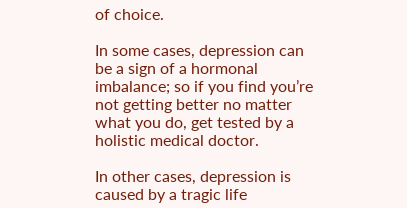of choice.

In some cases, depression can be a sign of a hormonal imbalance; so if you find you’re not getting better no matter what you do, get tested by a holistic medical doctor.

In other cases, depression is caused by a tragic life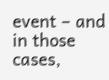event – and in those cases,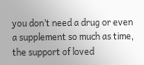you don’t need a drug or even a supplement so much as time, the support of loved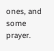ones, and some prayer.